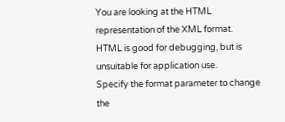You are looking at the HTML representation of the XML format.
HTML is good for debugging, but is unsuitable for application use.
Specify the format parameter to change the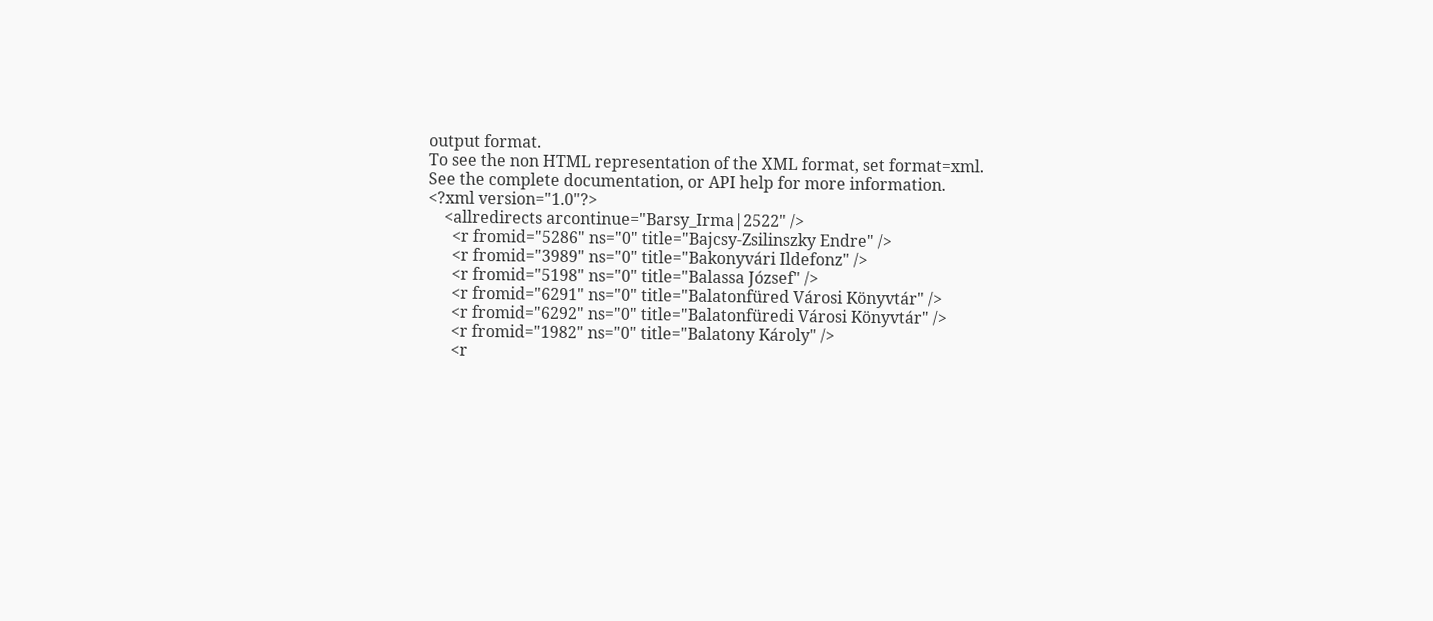output format.
To see the non HTML representation of the XML format, set format=xml.
See the complete documentation, or API help for more information.
<?xml version="1.0"?>
    <allredirects arcontinue="Barsy_Irma|2522" />
      <r fromid="5286" ns="0" title="Bajcsy-Zsilinszky Endre" />
      <r fromid="3989" ns="0" title="Bakonyvári Ildefonz" />
      <r fromid="5198" ns="0" title="Balassa József" />
      <r fromid="6291" ns="0" title="Balatonfüred Városi Könyvtár" />
      <r fromid="6292" ns="0" title="Balatonfüredi Városi Könyvtár" />
      <r fromid="1982" ns="0" title="Balatony Károly" />
      <r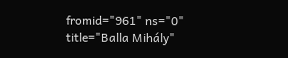fromid="961" ns="0" title="Balla Mihály"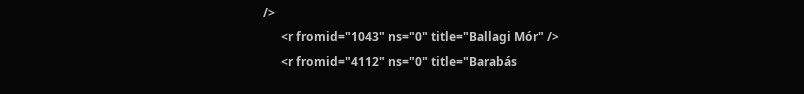/>
      <r fromid="1043" ns="0" title="Ballagi Mór" />
      <r fromid="4112" ns="0" title="Barabás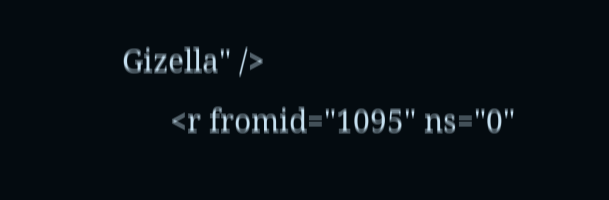Gizella" />
      <r fromid="1095" ns="0"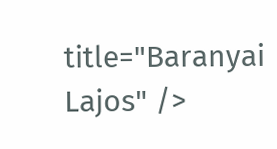title="Baranyai Lajos" />